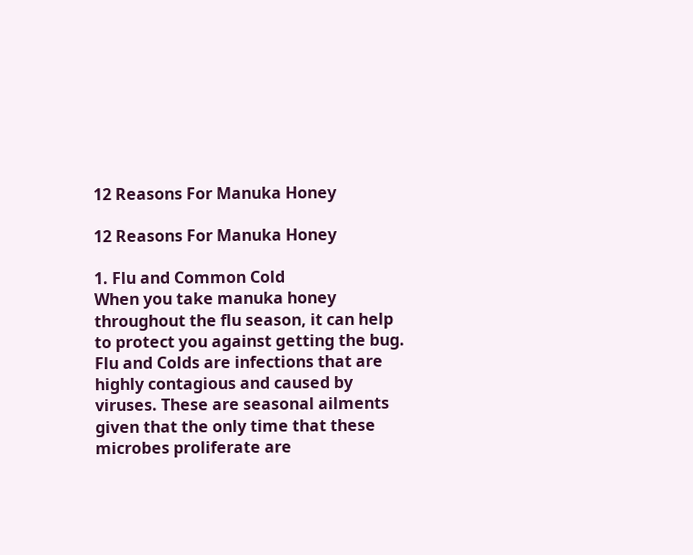12 Reasons For Manuka Honey

12 Reasons For Manuka Honey

1. Flu and Common Cold
When you take manuka honey throughout the flu season, it can help to protect you against getting the bug. Flu and Colds are infections that are highly contagious and caused by viruses. These are seasonal ailments given that the only time that these microbes proliferate are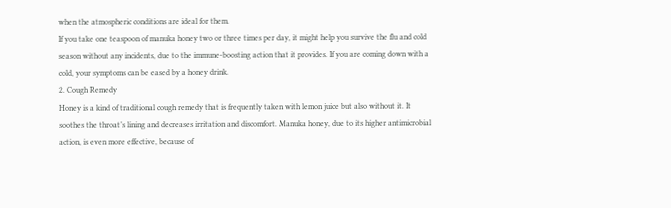when the atmospheric conditions are ideal for them.
If you take one teaspoon of manuka honey two or three times per day, it might help you survive the flu and cold season without any incidents, due to the immune-boosting action that it provides. If you are coming down with a cold, your symptoms can be eased by a honey drink.
2. Cough Remedy
Honey is a kind of traditional cough remedy that is frequently taken with lemon juice but also without it. It soothes the throat’s lining and decreases irritation and discomfort. Manuka honey, due to its higher antimicrobial action, is even more effective, because of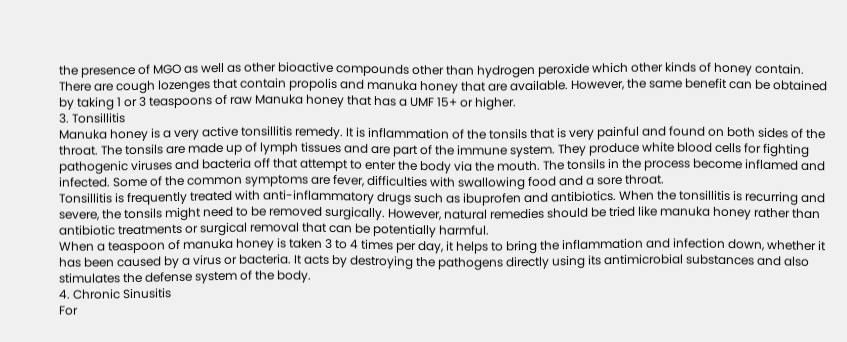the presence of MGO as well as other bioactive compounds other than hydrogen peroxide which other kinds of honey contain.
There are cough lozenges that contain propolis and manuka honey that are available. However, the same benefit can be obtained by taking 1 or 3 teaspoons of raw Manuka honey that has a UMF 15+ or higher.
3. Tonsillitis
Manuka honey is a very active tonsillitis remedy. It is inflammation of the tonsils that is very painful and found on both sides of the throat. The tonsils are made up of lymph tissues and are part of the immune system. They produce white blood cells for fighting pathogenic viruses and bacteria off that attempt to enter the body via the mouth. The tonsils in the process become inflamed and infected. Some of the common symptoms are fever, difficulties with swallowing food and a sore throat.
Tonsillitis is frequently treated with anti-inflammatory drugs such as ibuprofen and antibiotics. When the tonsillitis is recurring and severe, the tonsils might need to be removed surgically. However, natural remedies should be tried like manuka honey rather than antibiotic treatments or surgical removal that can be potentially harmful.
When a teaspoon of manuka honey is taken 3 to 4 times per day, it helps to bring the inflammation and infection down, whether it has been caused by a virus or bacteria. It acts by destroying the pathogens directly using its antimicrobial substances and also stimulates the defense system of the body.
4. Chronic Sinusitis
For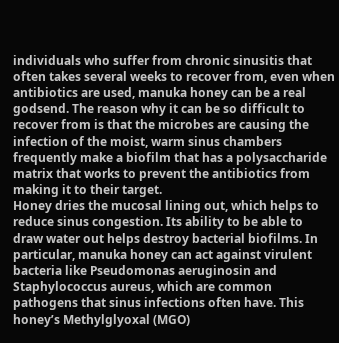individuals who suffer from chronic sinusitis that often takes several weeks to recover from, even when antibiotics are used, manuka honey can be a real godsend. The reason why it can be so difficult to recover from is that the microbes are causing the infection of the moist, warm sinus chambers frequently make a biofilm that has a polysaccharide matrix that works to prevent the antibiotics from making it to their target.
Honey dries the mucosal lining out, which helps to reduce sinus congestion. Its ability to be able to draw water out helps destroy bacterial biofilms. In particular, manuka honey can act against virulent bacteria like Pseudomonas aeruginosin and Staphylococcus aureus, which are common pathogens that sinus infections often have. This honey’s Methylglyoxal (MGO)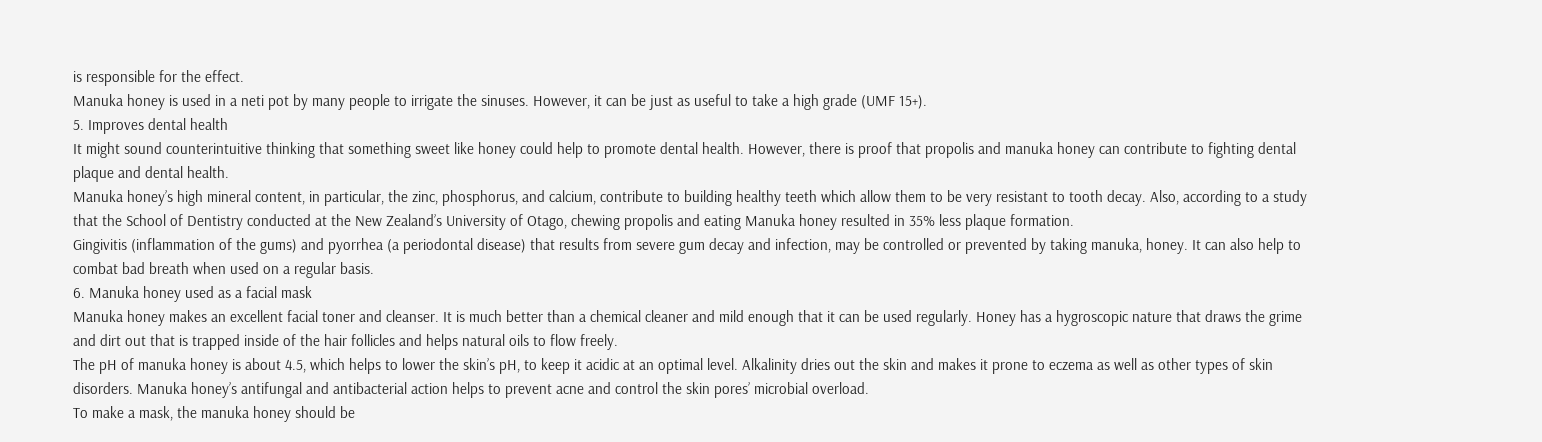is responsible for the effect.
Manuka honey is used in a neti pot by many people to irrigate the sinuses. However, it can be just as useful to take a high grade (UMF 15+).
5. Improves dental health
It might sound counterintuitive thinking that something sweet like honey could help to promote dental health. However, there is proof that propolis and manuka honey can contribute to fighting dental plaque and dental health.
Manuka honey’s high mineral content, in particular, the zinc, phosphorus, and calcium, contribute to building healthy teeth which allow them to be very resistant to tooth decay. Also, according to a study that the School of Dentistry conducted at the New Zealand’s University of Otago, chewing propolis and eating Manuka honey resulted in 35% less plaque formation.
Gingivitis (inflammation of the gums) and pyorrhea (a periodontal disease) that results from severe gum decay and infection, may be controlled or prevented by taking manuka, honey. It can also help to combat bad breath when used on a regular basis.
6. Manuka honey used as a facial mask
Manuka honey makes an excellent facial toner and cleanser. It is much better than a chemical cleaner and mild enough that it can be used regularly. Honey has a hygroscopic nature that draws the grime and dirt out that is trapped inside of the hair follicles and helps natural oils to flow freely.
The pH of manuka honey is about 4.5, which helps to lower the skin’s pH, to keep it acidic at an optimal level. Alkalinity dries out the skin and makes it prone to eczema as well as other types of skin disorders. Manuka honey’s antifungal and antibacterial action helps to prevent acne and control the skin pores’ microbial overload.
To make a mask, the manuka honey should be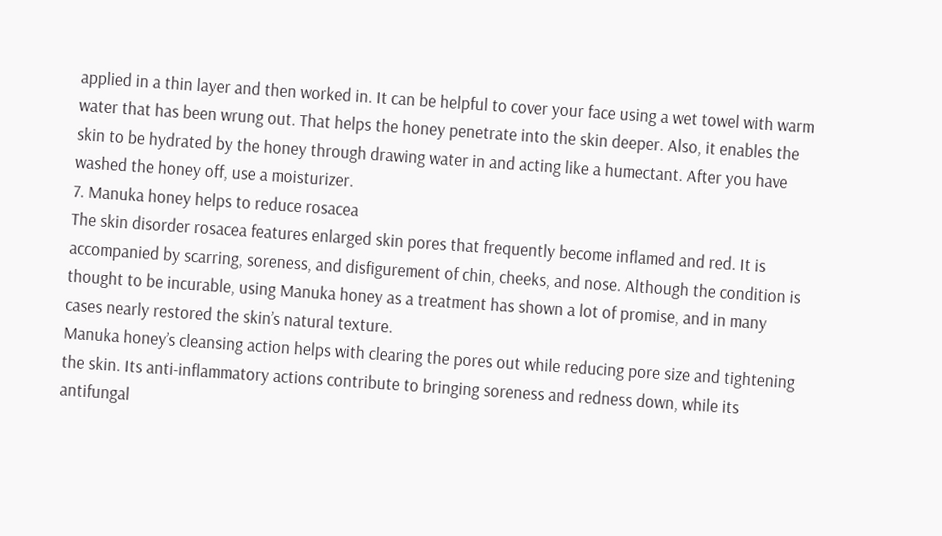applied in a thin layer and then worked in. It can be helpful to cover your face using a wet towel with warm water that has been wrung out. That helps the honey penetrate into the skin deeper. Also, it enables the skin to be hydrated by the honey through drawing water in and acting like a humectant. After you have washed the honey off, use a moisturizer.
7. Manuka honey helps to reduce rosacea
The skin disorder rosacea features enlarged skin pores that frequently become inflamed and red. It is accompanied by scarring, soreness, and disfigurement of chin, cheeks, and nose. Although the condition is thought to be incurable, using Manuka honey as a treatment has shown a lot of promise, and in many cases nearly restored the skin’s natural texture.
Manuka honey’s cleansing action helps with clearing the pores out while reducing pore size and tightening the skin. Its anti-inflammatory actions contribute to bringing soreness and redness down, while its antifungal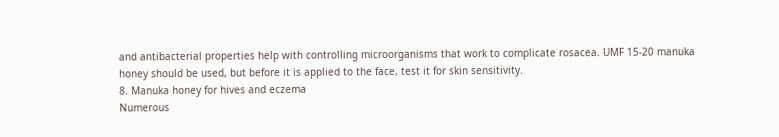and antibacterial properties help with controlling microorganisms that work to complicate rosacea. UMF 15-20 manuka honey should be used, but before it is applied to the face, test it for skin sensitivity.
8. Manuka honey for hives and eczema
Numerous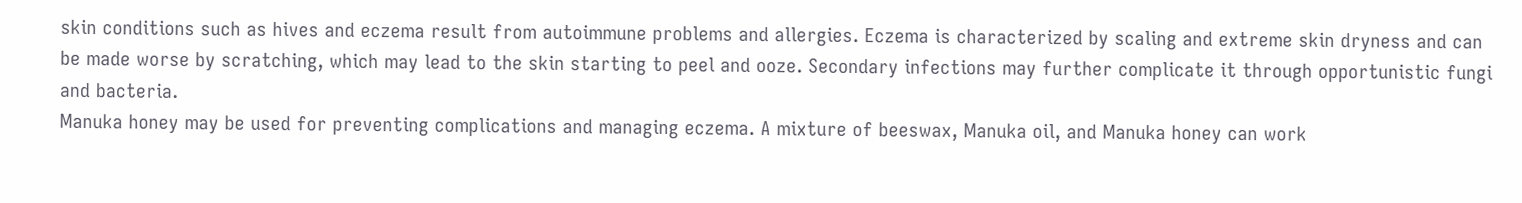skin conditions such as hives and eczema result from autoimmune problems and allergies. Eczema is characterized by scaling and extreme skin dryness and can be made worse by scratching, which may lead to the skin starting to peel and ooze. Secondary infections may further complicate it through opportunistic fungi and bacteria.
Manuka honey may be used for preventing complications and managing eczema. A mixture of beeswax, Manuka oil, and Manuka honey can work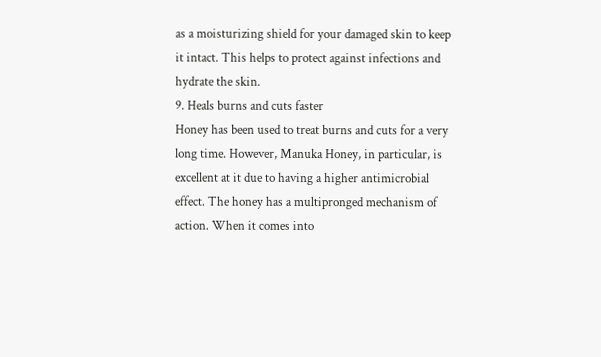as a moisturizing shield for your damaged skin to keep it intact. This helps to protect against infections and hydrate the skin.
9. Heals burns and cuts faster
Honey has been used to treat burns and cuts for a very long time. However, Manuka Honey, in particular, is excellent at it due to having a higher antimicrobial effect. The honey has a multipronged mechanism of action. When it comes into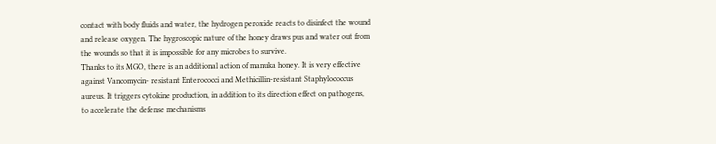contact with body fluids and water, the hydrogen peroxide reacts to disinfect the wound and release oxygen. The hygroscopic nature of the honey draws pus and water out from the wounds so that it is impossible for any microbes to survive.
Thanks to its MGO, there is an additional action of manuka honey. It is very effective against Vancomycin- resistant Enterococci and Methicillin-resistant Staphylococcus aureus. It triggers cytokine production, in addition to its direction effect on pathogens, to accelerate the defense mechanisms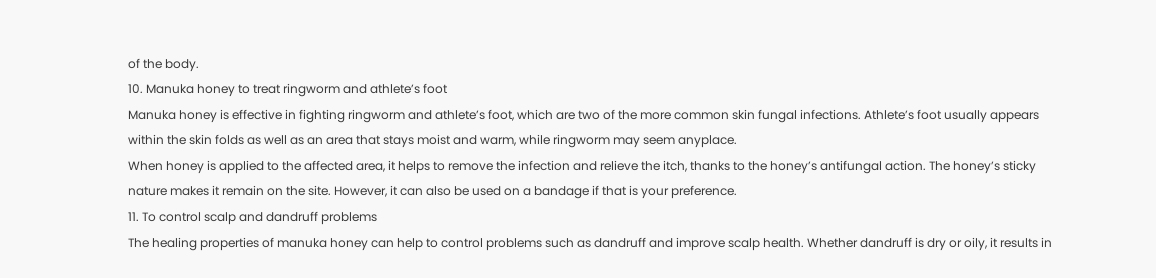of the body.
10. Manuka honey to treat ringworm and athlete’s foot
Manuka honey is effective in fighting ringworm and athlete’s foot, which are two of the more common skin fungal infections. Athlete’s foot usually appears within the skin folds as well as an area that stays moist and warm, while ringworm may seem anyplace.
When honey is applied to the affected area, it helps to remove the infection and relieve the itch, thanks to the honey’s antifungal action. The honey’s sticky nature makes it remain on the site. However, it can also be used on a bandage if that is your preference.
11. To control scalp and dandruff problems
The healing properties of manuka honey can help to control problems such as dandruff and improve scalp health. Whether dandruff is dry or oily, it results in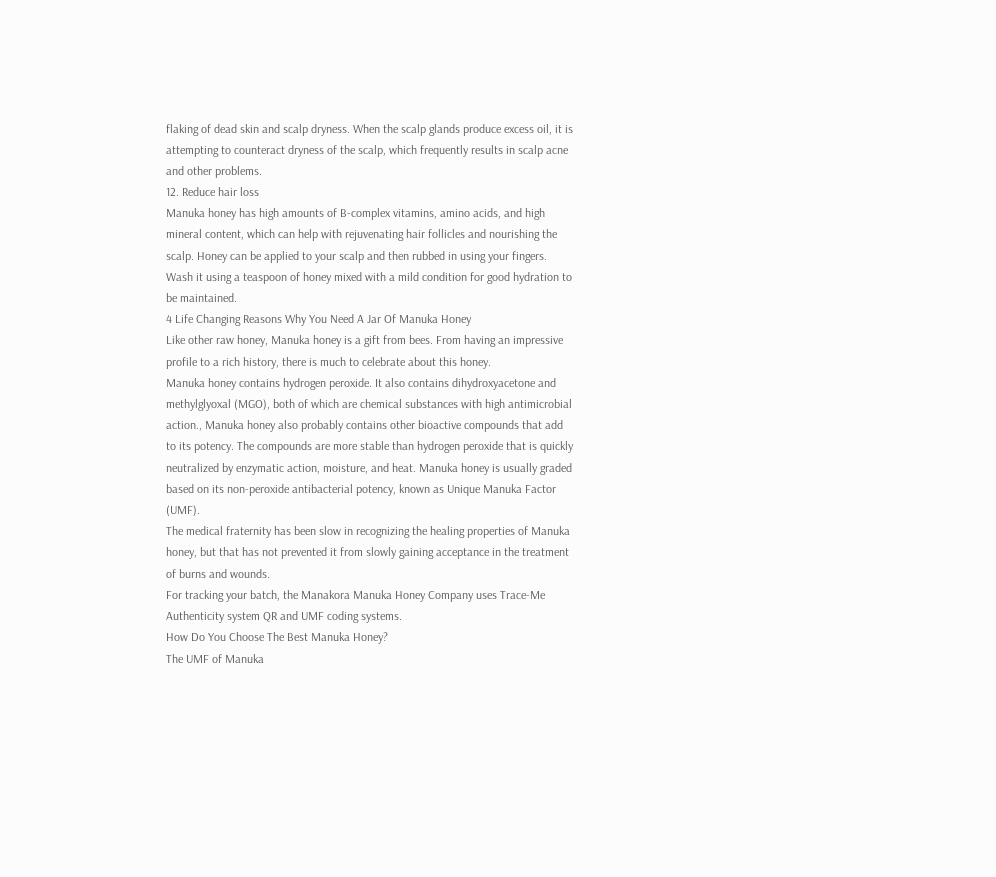flaking of dead skin and scalp dryness. When the scalp glands produce excess oil, it is attempting to counteract dryness of the scalp, which frequently results in scalp acne and other problems.
12. Reduce hair loss
Manuka honey has high amounts of B-complex vitamins, amino acids, and high mineral content, which can help with rejuvenating hair follicles and nourishing the scalp. Honey can be applied to your scalp and then rubbed in using your fingers. Wash it using a teaspoon of honey mixed with a mild condition for good hydration to be maintained.
4 Life Changing Reasons Why You Need A Jar Of Manuka Honey
Like other raw honey, Manuka honey is a gift from bees. From having an impressive profile to a rich history, there is much to celebrate about this honey.
Manuka honey contains hydrogen peroxide. It also contains dihydroxyacetone and methylglyoxal (MGO), both of which are chemical substances with high antimicrobial action., Manuka honey also probably contains other bioactive compounds that add to its potency. The compounds are more stable than hydrogen peroxide that is quickly neutralized by enzymatic action, moisture, and heat. Manuka honey is usually graded based on its non-peroxide antibacterial potency, known as Unique Manuka Factor (UMF).
The medical fraternity has been slow in recognizing the healing properties of Manuka honey, but that has not prevented it from slowly gaining acceptance in the treatment of burns and wounds.
For tracking your batch, the Manakora Manuka Honey Company uses Trace-Me Authenticity system QR and UMF coding systems.
How Do You Choose The Best Manuka Honey?
The UMF of Manuka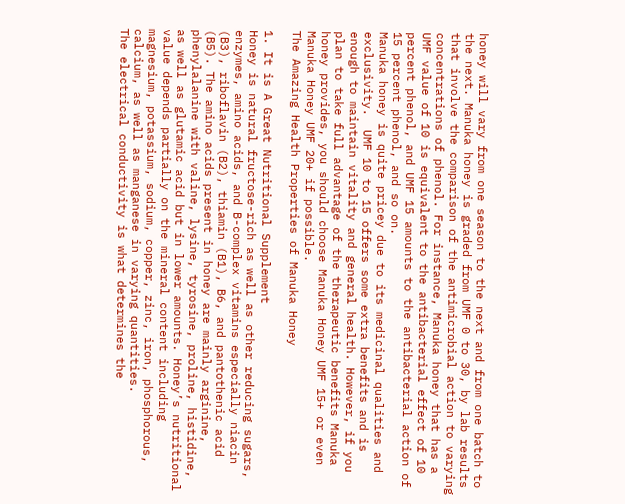honey will vary from one season to the next and from one batch to the next. Manuka honey is graded from UMF 0 to 30, by lab results that involve the comparison of the antimicrobial action to varying concentrations of phenol. For instance, Manuka honey that has a UMF value of 10 is equivalent to the antibacterial effect of 10 percent phenol, and UMF 15 amounts to the antibacterial action of 15 percent phenol, and so on.
Manuka honey is quite pricey due to its medicinal qualities and exclusivity.  UMF 10 to 15 offers some extra benefits and is enough to maintain vitality and general health. However, if you plan to take full advantage of the therapeutic benefits Manuka honey provides, you should choose Manuka Honey UMF 15+ or even Manuka Honey UMF 20+ if possible.
The Amazing Health Properties of Manuka Honey

1. It is A Great Nutritional Supplement
Honey is natural fructose-rich as well as other reducing sugars, enzymes, amino acids, and B-complex vitamins especially niacin (B3), riboflavin (B2), thiamin (B1), B6, and pantothenic acid (B5). The amino acids present in honey are mainly arginine, phenylalanine with valine, lysine, tyrosine, proline, histidine, as well as glutamic acid but in lower amounts. Honey’s nutritional value depends partially on the mineral content including magnesium, potassium, sodium, copper, zinc, iron, phosphorous, calcium, as well as manganese in varying quantities.
The electrical conductivity is what determines the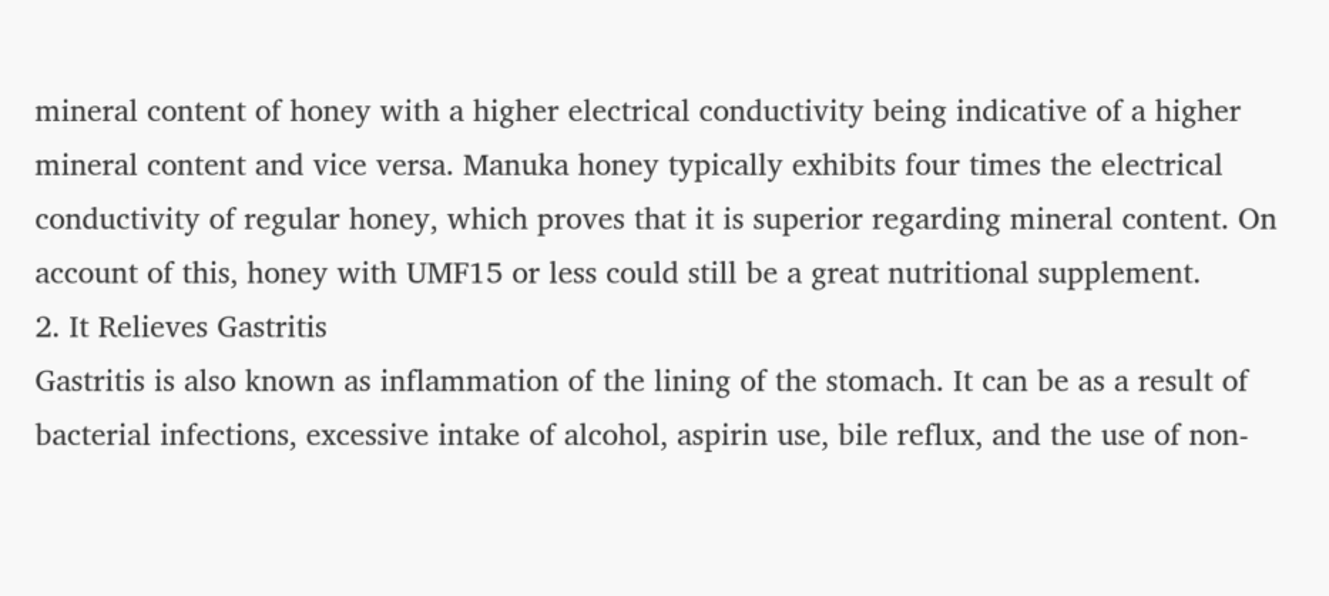mineral content of honey with a higher electrical conductivity being indicative of a higher mineral content and vice versa. Manuka honey typically exhibits four times the electrical conductivity of regular honey, which proves that it is superior regarding mineral content. On account of this, honey with UMF15 or less could still be a great nutritional supplement.
2. It Relieves Gastritis
Gastritis is also known as inflammation of the lining of the stomach. It can be as a result of bacterial infections, excessive intake of alcohol, aspirin use, bile reflux, and the use of non-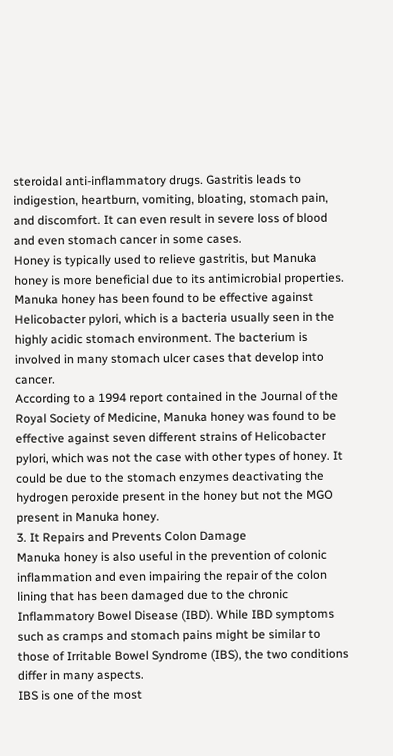steroidal anti-inflammatory drugs. Gastritis leads to indigestion, heartburn, vomiting, bloating, stomach pain, and discomfort. It can even result in severe loss of blood and even stomach cancer in some cases.
Honey is typically used to relieve gastritis, but Manuka honey is more beneficial due to its antimicrobial properties. Manuka honey has been found to be effective against Helicobacter pylori, which is a bacteria usually seen in the highly acidic stomach environment. The bacterium is involved in many stomach ulcer cases that develop into cancer.
According to a 1994 report contained in the Journal of the Royal Society of Medicine, Manuka honey was found to be effective against seven different strains of Helicobacter pylori, which was not the case with other types of honey. It could be due to the stomach enzymes deactivating the hydrogen peroxide present in the honey but not the MGO present in Manuka honey.
3. It Repairs and Prevents Colon Damage
Manuka honey is also useful in the prevention of colonic inflammation and even impairing the repair of the colon lining that has been damaged due to the chronic Inflammatory Bowel Disease (IBD). While IBD symptoms such as cramps and stomach pains might be similar to those of Irritable Bowel Syndrome (IBS), the two conditions differ in many aspects.
IBS is one of the most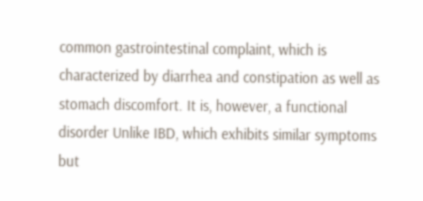common gastrointestinal complaint, which is characterized by diarrhea and constipation as well as stomach discomfort. It is, however, a functional disorder Unlike IBD, which exhibits similar symptoms but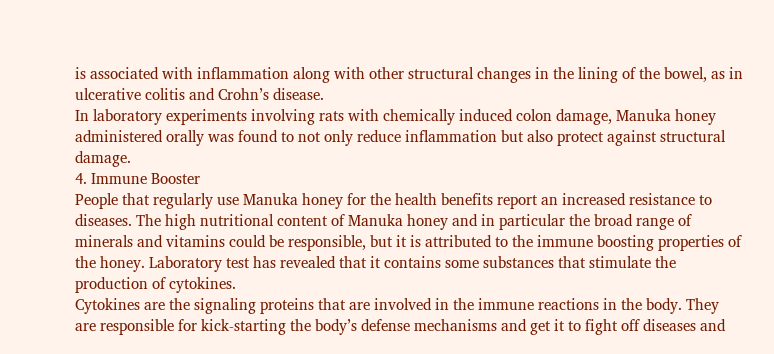is associated with inflammation along with other structural changes in the lining of the bowel, as in ulcerative colitis and Crohn’s disease.
In laboratory experiments involving rats with chemically induced colon damage, Manuka honey administered orally was found to not only reduce inflammation but also protect against structural damage.
4. Immune Booster
People that regularly use Manuka honey for the health benefits report an increased resistance to diseases. The high nutritional content of Manuka honey and in particular the broad range of minerals and vitamins could be responsible, but it is attributed to the immune boosting properties of the honey. Laboratory test has revealed that it contains some substances that stimulate the production of cytokines.
Cytokines are the signaling proteins that are involved in the immune reactions in the body. They are responsible for kick-starting the body’s defense mechanisms and get it to fight off diseases and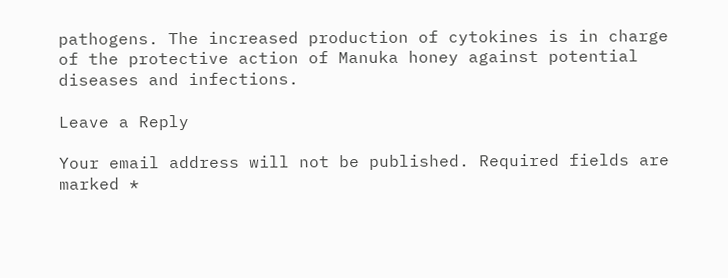pathogens. The increased production of cytokines is in charge of the protective action of Manuka honey against potential diseases and infections.

Leave a Reply

Your email address will not be published. Required fields are marked *